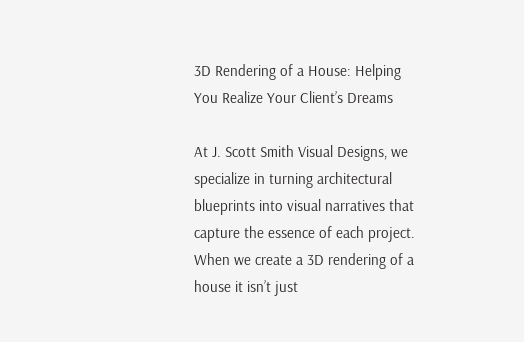3D Rendering of a House: Helping You Realize Your Client’s Dreams

At J. Scott Smith Visual Designs, we specialize in turning architectural blueprints into visual narratives that capture the essence of each project. When we create a 3D rendering of a house it isn’t just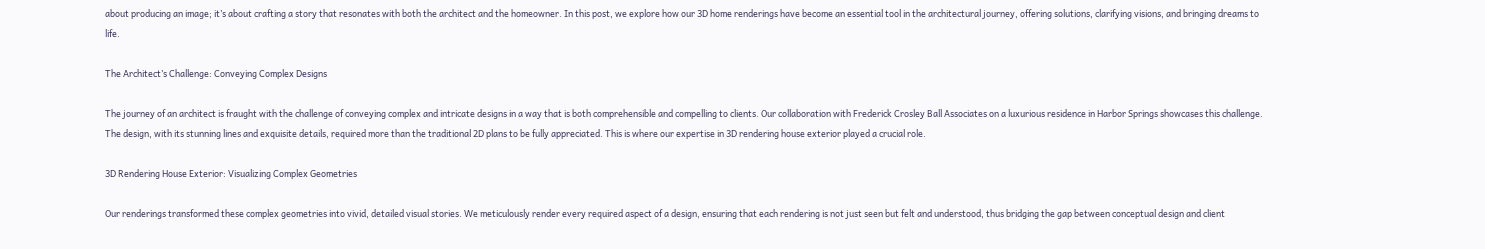about producing an image; it’s about crafting a story that resonates with both the architect and the homeowner. In this post, we explore how our 3D home renderings have become an essential tool in the architectural journey, offering solutions, clarifying visions, and bringing dreams to life.

The Architect’s Challenge: Conveying Complex Designs

The journey of an architect is fraught with the challenge of conveying complex and intricate designs in a way that is both comprehensible and compelling to clients. Our collaboration with Frederick Crosley Ball Associates on a luxurious residence in Harbor Springs showcases this challenge. The design, with its stunning lines and exquisite details, required more than the traditional 2D plans to be fully appreciated. This is where our expertise in 3D rendering house exterior played a crucial role.

3D Rendering House Exterior: Visualizing Complex Geometries

Our renderings transformed these complex geometries into vivid, detailed visual stories. We meticulously render every required aspect of a design, ensuring that each rendering is not just seen but felt and understood, thus bridging the gap between conceptual design and client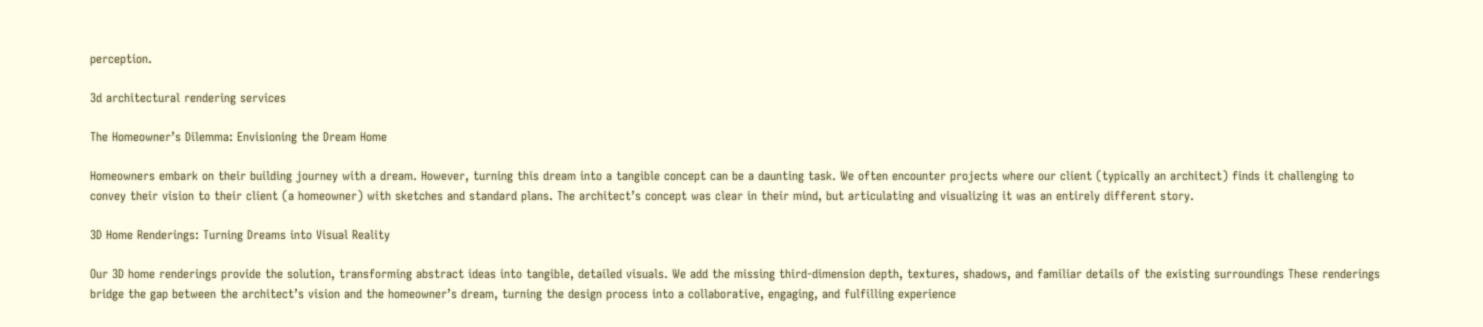perception.

3d architectural rendering services

The Homeowner’s Dilemma: Envisioning the Dream Home

Homeowners embark on their building journey with a dream. However, turning this dream into a tangible concept can be a daunting task. We often encounter projects where our client (typically an architect) finds it challenging to convey their vision to their client (a homeowner) with sketches and standard plans. The architect’s concept was clear in their mind, but articulating and visualizing it was an entirely different story.

3D Home Renderings: Turning Dreams into Visual Reality

Our 3D home renderings provide the solution, transforming abstract ideas into tangible, detailed visuals. We add the missing third-dimension depth, textures, shadows, and familiar details of the existing surroundings These renderings bridge the gap between the architect’s vision and the homeowner’s dream, turning the design process into a collaborative, engaging, and fulfilling experience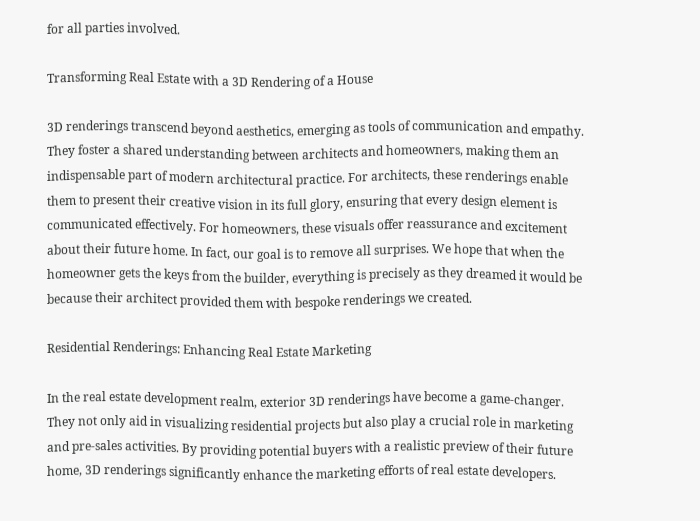for all parties involved.

Transforming Real Estate with a 3D Rendering of a House

3D renderings transcend beyond aesthetics, emerging as tools of communication and empathy. They foster a shared understanding between architects and homeowners, making them an indispensable part of modern architectural practice. For architects, these renderings enable them to present their creative vision in its full glory, ensuring that every design element is communicated effectively. For homeowners, these visuals offer reassurance and excitement about their future home. In fact, our goal is to remove all surprises. We hope that when the homeowner gets the keys from the builder, everything is precisely as they dreamed it would be because their architect provided them with bespoke renderings we created.

Residential Renderings: Enhancing Real Estate Marketing

In the real estate development realm, exterior 3D renderings have become a game-changer. They not only aid in visualizing residential projects but also play a crucial role in marketing and pre-sales activities. By providing potential buyers with a realistic preview of their future home, 3D renderings significantly enhance the marketing efforts of real estate developers.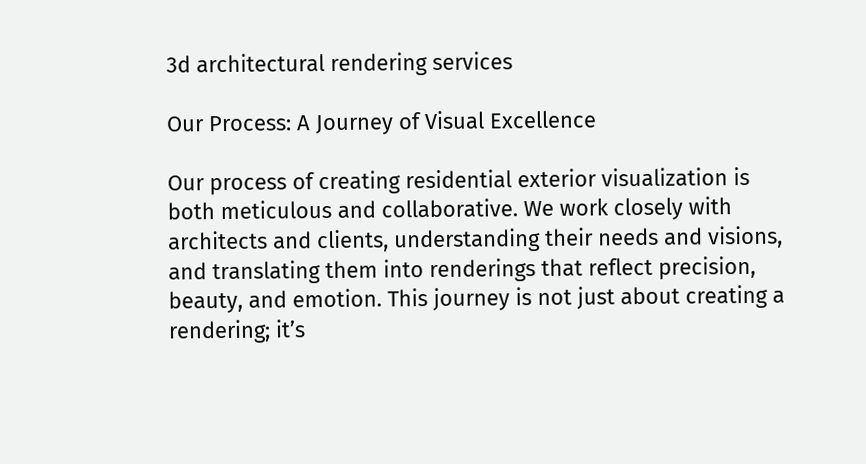3d architectural rendering services

Our Process: A Journey of Visual Excellence

Our process of creating residential exterior visualization is both meticulous and collaborative. We work closely with architects and clients, understanding their needs and visions, and translating them into renderings that reflect precision, beauty, and emotion. This journey is not just about creating a rendering; it’s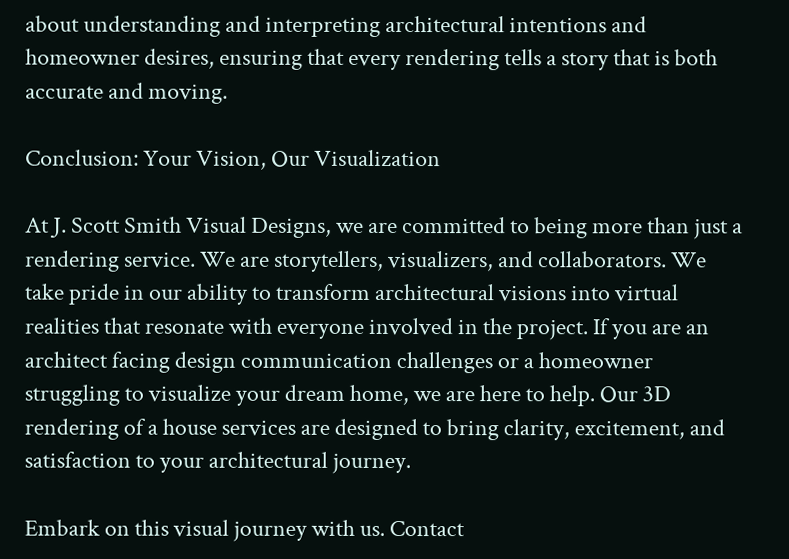about understanding and interpreting architectural intentions and homeowner desires, ensuring that every rendering tells a story that is both accurate and moving.

Conclusion: Your Vision, Our Visualization

At J. Scott Smith Visual Designs, we are committed to being more than just a rendering service. We are storytellers, visualizers, and collaborators. We take pride in our ability to transform architectural visions into virtual realities that resonate with everyone involved in the project. If you are an architect facing design communication challenges or a homeowner struggling to visualize your dream home, we are here to help. Our 3D rendering of a house services are designed to bring clarity, excitement, and satisfaction to your architectural journey.

Embark on this visual journey with us. Contact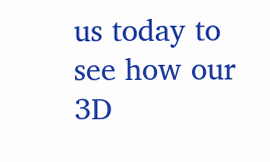us today to see how our 3D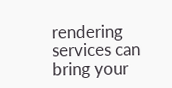rendering services can bring your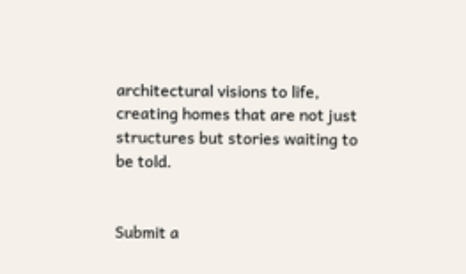architectural visions to life, creating homes that are not just structures but stories waiting to be told.


Submit a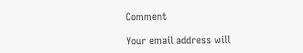Comment

Your email address will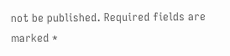not be published. Required fields are marked *